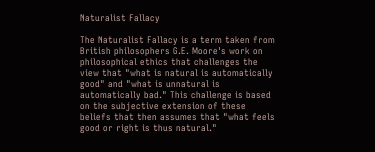Naturalist Fallacy

The Naturalist Fallacy is a term taken from British philosophers G.E. Moore's work on philosophical ethics that challenges the view that "what is natural is automatically good" and "what is unnatural is automatically bad." This challenge is based on the subjective extension of these beliefs that then assumes that "what feels good or right is thus natural."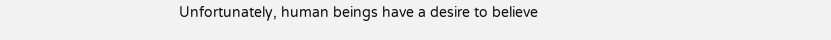Unfortunately, human beings have a desire to believe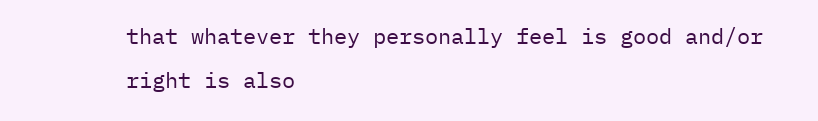that whatever they personally feel is good and/or right is also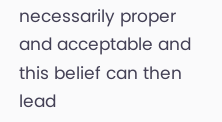necessarily proper and acceptable and this belief can then lead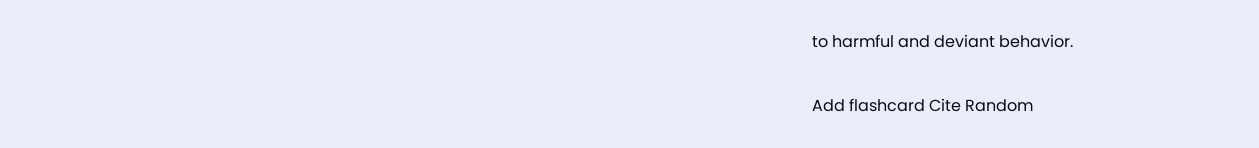to harmful and deviant behavior.

Add flashcard Cite Random